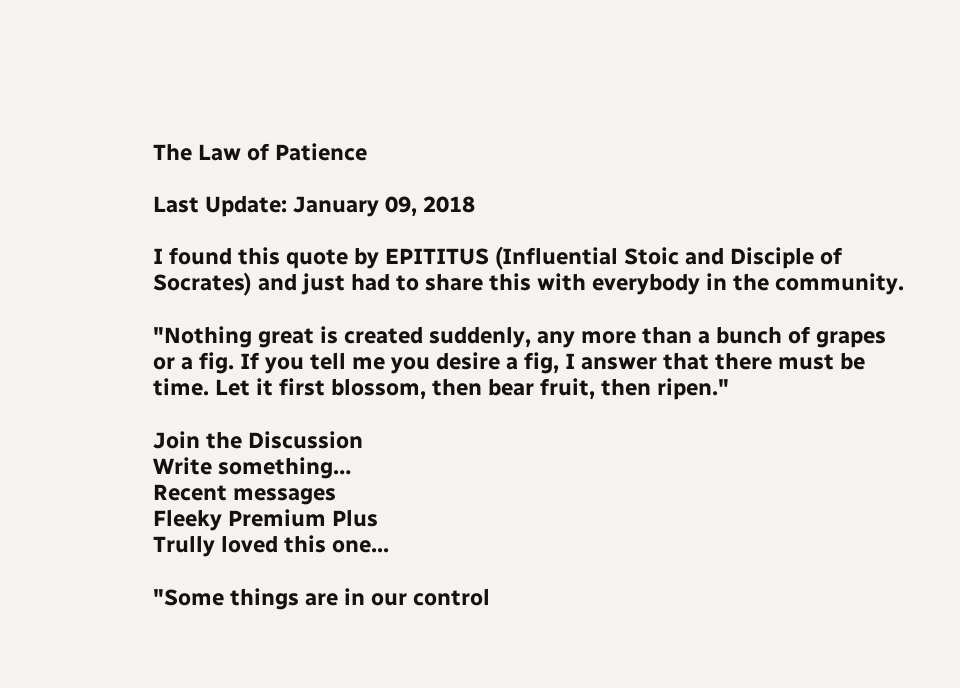The Law of Patience

Last Update: January 09, 2018

I found this quote by EPITITUS (Influential Stoic and Disciple of Socrates) and just had to share this with everybody in the community.

"Nothing great is created suddenly, any more than a bunch of grapes or a fig. If you tell me you desire a fig, I answer that there must be time. Let it first blossom, then bear fruit, then ripen."

Join the Discussion
Write something…
Recent messages
Fleeky Premium Plus
Trully loved this one...

"Some things are in our control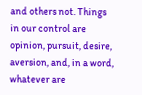and others not. Things in our control are opinion, pursuit, desire, aversion, and, in a word, whatever are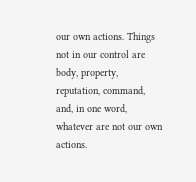our own actions. Things not in our control are body, property, reputation, command, and, in one word, whatever are not our own actions.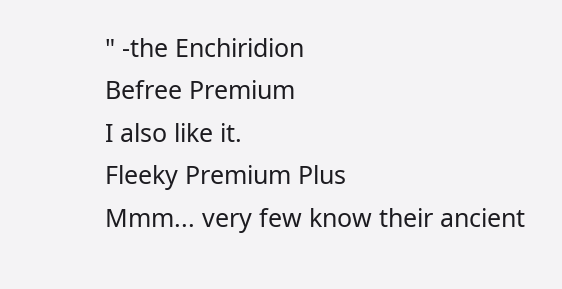" -the Enchiridion
Befree Premium
I also like it.
Fleeky Premium Plus
Mmm... very few know their ancient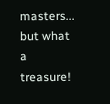masters...
but what a treasure!